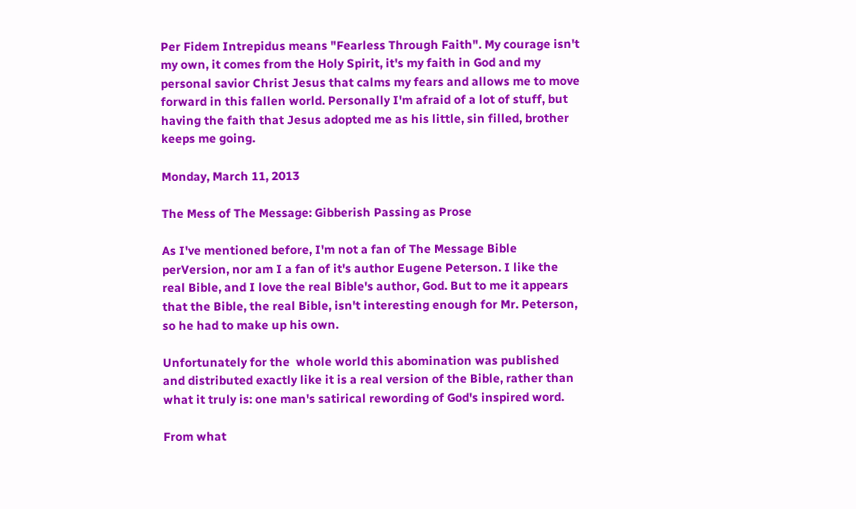Per Fidem Intrepidus means "Fearless Through Faith". My courage isn't my own, it comes from the Holy Spirit, it's my faith in God and my personal savior Christ Jesus that calms my fears and allows me to move forward in this fallen world. Personally I'm afraid of a lot of stuff, but having the faith that Jesus adopted me as his little, sin filled, brother keeps me going.

Monday, March 11, 2013

The Mess of The Message: Gibberish Passing as Prose

As I've mentioned before, I'm not a fan of The Message Bible perVersion, nor am I a fan of it's author Eugene Peterson. I like the real Bible, and I love the real Bible's author, God. But to me it appears that the Bible, the real Bible, isn't interesting enough for Mr. Peterson, so he had to make up his own.

Unfortunately for the  whole world this abomination was published and distributed exactly like it is a real version of the Bible, rather than what it truly is: one man's satirical rewording of God's inspired word.

From what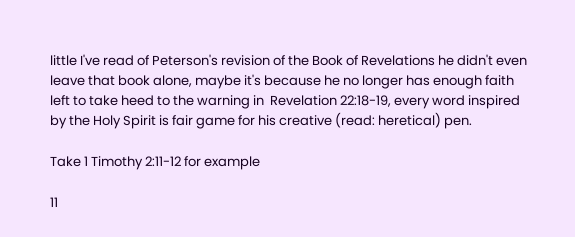little I've read of Peterson's revision of the Book of Revelations he didn't even leave that book alone, maybe it's because he no longer has enough faith left to take heed to the warning in  Revelation 22:18-19, every word inspired by the Holy Spirit is fair game for his creative (read: heretical) pen.

Take 1 Timothy 2:11-12 for example

11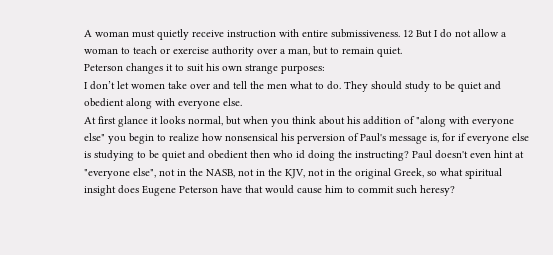A woman must quietly receive instruction with entire submissiveness. 12 But I do not allow a woman to teach or exercise authority over a man, but to remain quiet.
Peterson changes it to suit his own strange purposes:
I don’t let women take over and tell the men what to do. They should study to be quiet and obedient along with everyone else.
At first glance it looks normal, but when you think about his addition of "along with everyone else" you begin to realize how nonsensical his perversion of Paul's message is, for if everyone else is studying to be quiet and obedient then who id doing the instructing? Paul doesn't even hint at "everyone else", not in the NASB, not in the KJV, not in the original Greek, so what spiritual insight does Eugene Peterson have that would cause him to commit such heresy?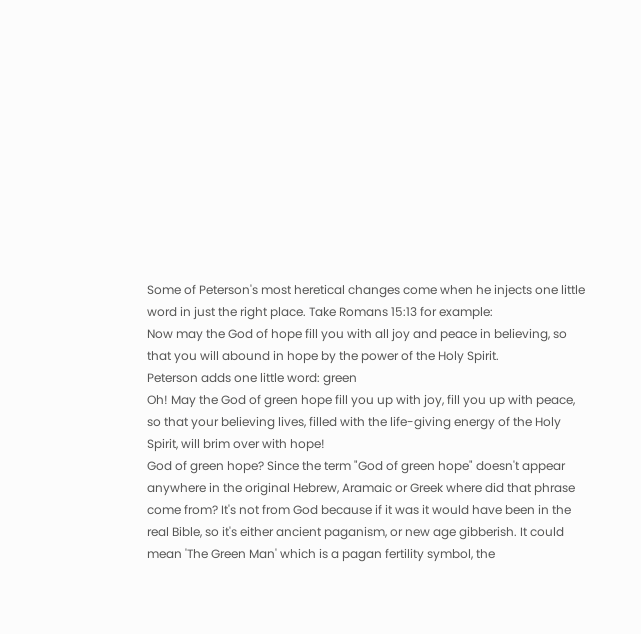Some of Peterson's most heretical changes come when he injects one little word in just the right place. Take Romans 15:13 for example:
Now may the God of hope fill you with all joy and peace in believing, so that you will abound in hope by the power of the Holy Spirit.
Peterson adds one little word: green
Oh! May the God of green hope fill you up with joy, fill you up with peace, so that your believing lives, filled with the life-giving energy of the Holy Spirit, will brim over with hope!
God of green hope? Since the term "God of green hope" doesn't appear anywhere in the original Hebrew, Aramaic or Greek where did that phrase come from? It's not from God because if it was it would have been in the real Bible, so it's either ancient paganism, or new age gibberish. It could mean 'The Green Man' which is a pagan fertility symbol, the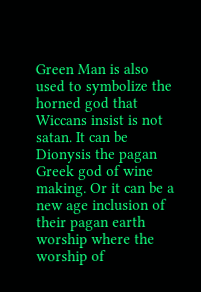Green Man is also used to symbolize the horned god that Wiccans insist is not satan. It can be Dionysis the pagan Greek god of wine making. Or it can be a new age inclusion of their pagan earth worship where the worship of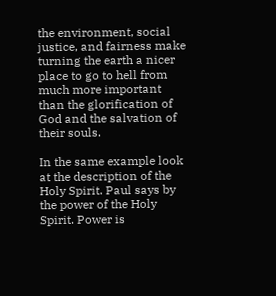the environment, social justice, and fairness make turning the earth a nicer place to go to hell from much more important than the glorification of God and the salvation of their souls.

In the same example look at the description of the Holy Spirit. Paul says by the power of the Holy Spirit. Power is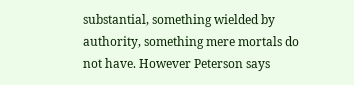substantial, something wielded by authority, something mere mortals do not have. However Peterson says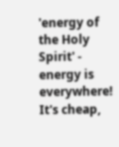'energy of the Holy Spirit' - energy is everywhere! It's cheap,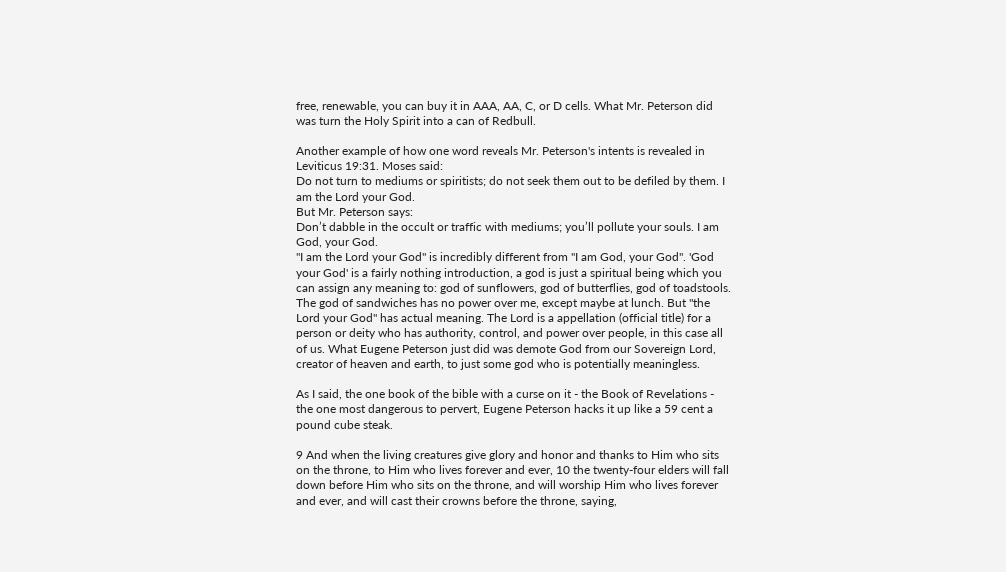free, renewable, you can buy it in AAA, AA, C, or D cells. What Mr. Peterson did was turn the Holy Spirit into a can of Redbull.

Another example of how one word reveals Mr. Peterson's intents is revealed in Leviticus 19:31. Moses said:
Do not turn to mediums or spiritists; do not seek them out to be defiled by them. I am the Lord your God.
But Mr. Peterson says:
Don’t dabble in the occult or traffic with mediums; you’ll pollute your souls. I am God, your God.
"I am the Lord your God" is incredibly different from "I am God, your God". 'God your God' is a fairly nothing introduction, a god is just a spiritual being which you can assign any meaning to: god of sunflowers, god of butterflies, god of toadstools. The god of sandwiches has no power over me, except maybe at lunch. But "the Lord your God" has actual meaning. The Lord is a appellation (official title) for a person or deity who has authority, control, and power over people, in this case all of us. What Eugene Peterson just did was demote God from our Sovereign Lord, creator of heaven and earth, to just some god who is potentially meaningless.

As I said, the one book of the bible with a curse on it - the Book of Revelations - the one most dangerous to pervert, Eugene Peterson hacks it up like a 59 cent a pound cube steak.

9 And when the living creatures give glory and honor and thanks to Him who sits on the throne, to Him who lives forever and ever, 10 the twenty-four elders will fall down before Him who sits on the throne, and will worship Him who lives forever and ever, and will cast their crowns before the throne, saying,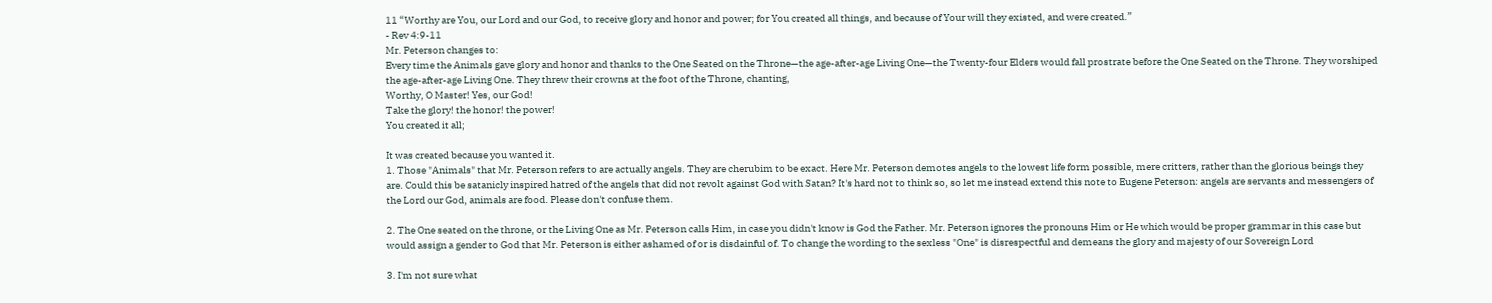11 “Worthy are You, our Lord and our God, to receive glory and honor and power; for You created all things, and because of Your will they existed, and were created.”
- Rev 4:9-11
Mr. Peterson changes to:
Every time the Animals gave glory and honor and thanks to the One Seated on the Throne—the age-after-age Living One—the Twenty-four Elders would fall prostrate before the One Seated on the Throne. They worshiped the age-after-age Living One. They threw their crowns at the foot of the Throne, chanting,
Worthy, O Master! Yes, our God!
Take the glory! the honor! the power!
You created it all;

It was created because you wanted it.
1. Those "Animals" that Mr. Peterson refers to are actually angels. They are cherubim to be exact. Here Mr. Peterson demotes angels to the lowest life form possible, mere critters, rather than the glorious beings they are. Could this be satanicly inspired hatred of the angels that did not revolt against God with Satan? It's hard not to think so, so let me instead extend this note to Eugene Peterson: angels are servants and messengers of the Lord our God, animals are food. Please don't confuse them.

2. The One seated on the throne, or the Living One as Mr. Peterson calls Him, in case you didn't know is God the Father. Mr. Peterson ignores the pronouns Him or He which would be proper grammar in this case but would assign a gender to God that Mr. Peterson is either ashamed of or is disdainful of. To change the wording to the sexless "One" is disrespectful and demeans the glory and majesty of our Sovereign Lord

3. I'm not sure what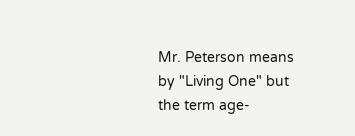Mr. Peterson means by "Living One" but the term age-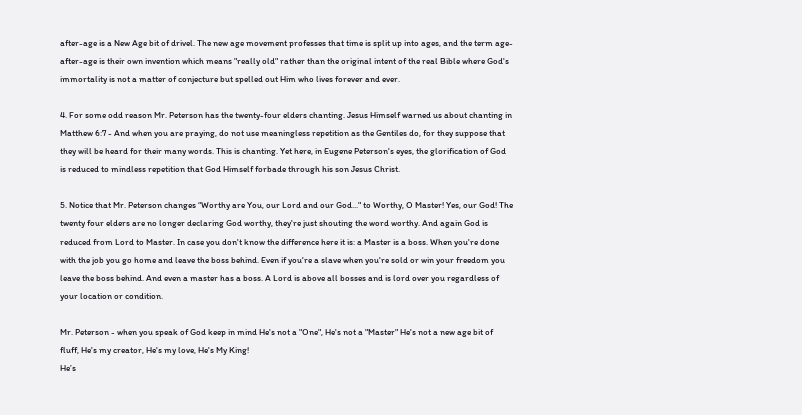after-age is a New Age bit of drivel. The new age movement professes that time is split up into ages, and the term age-after-age is their own invention which means "really old" rather than the original intent of the real Bible where God's immortality is not a matter of conjecture but spelled out Him who lives forever and ever.

4. For some odd reason Mr. Peterson has the twenty-four elders chanting. Jesus Himself warned us about chanting in Matthew 6:7 - And when you are praying, do not use meaningless repetition as the Gentiles do, for they suppose that they will be heard for their many words. This is chanting. Yet here, in Eugene Peterson's eyes, the glorification of God is reduced to mindless repetition that God Himself forbade through his son Jesus Christ.

5. Notice that Mr. Peterson changes “Worthy are You, our Lord and our God..." to Worthy, O Master! Yes, our God! The twenty four elders are no longer declaring God worthy, they're just shouting the word worthy. And again God is reduced from Lord to Master. In case you don't know the difference here it is: a Master is a boss. When you're done with the job you go home and leave the boss behind. Even if you're a slave when you're sold or win your freedom you leave the boss behind. And even a master has a boss. A Lord is above all bosses and is lord over you regardless of your location or condition.

Mr. Peterson - when you speak of God keep in mind He's not a "One", He's not a "Master" He's not a new age bit of fluff, He's my creator, He's my love, He's My King!
He’s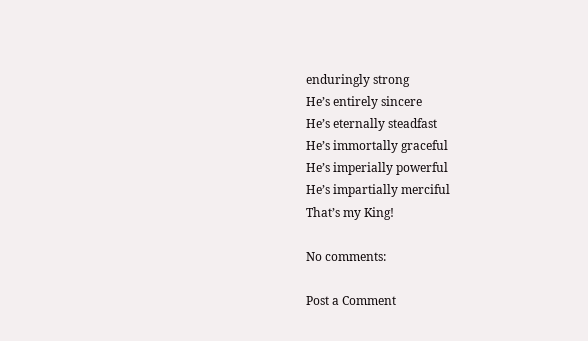enduringly strong
He’s entirely sincere
He’s eternally steadfast
He’s immortally graceful
He’s imperially powerful
He’s impartially merciful
That’s my King!

No comments:

Post a Comment